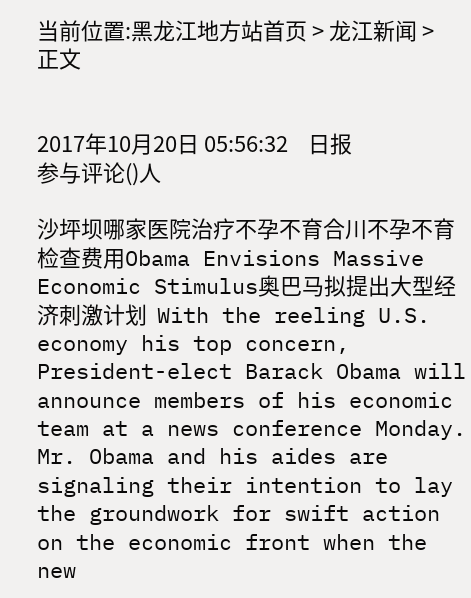当前位置:黑龙江地方站首页 > 龙江新闻 > 正文


2017年10月20日 05:56:32    日报  参与评论()人

沙坪坝哪家医院治疗不孕不育合川不孕不育检查费用Obama Envisions Massive Economic Stimulus奥巴马拟提出大型经济刺激计划  With the reeling U.S. economy his top concern, President-elect Barack Obama will announce members of his economic team at a news conference Monday. Mr. Obama and his aides are signaling their intention to lay the groundwork for swift action on the economic front when the new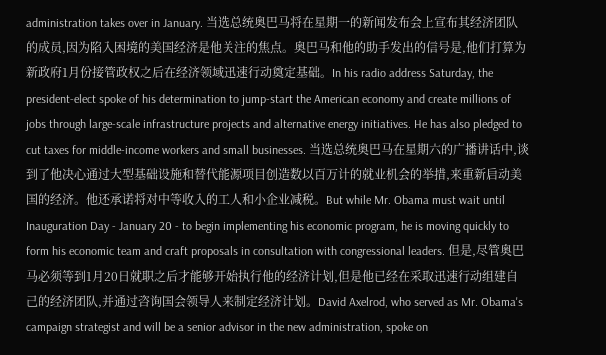administration takes over in January. 当选总统奥巴马将在星期一的新闻发布会上宣布其经济团队的成员,因为陷入困境的美国经济是他关注的焦点。奥巴马和他的助手发出的信号是,他们打算为新政府1月份接管政权之后在经济领域迅速行动奠定基础。In his radio address Saturday, the president-elect spoke of his determination to jump-start the American economy and create millions of jobs through large-scale infrastructure projects and alternative energy initiatives. He has also pledged to cut taxes for middle-income workers and small businesses. 当选总统奥巴马在星期六的广播讲话中,谈到了他决心通过大型基础设施和替代能源项目创造数以百万计的就业机会的举措,来重新启动美国的经济。他还承诺将对中等收入的工人和小企业减税。But while Mr. Obama must wait until Inauguration Day - January 20 - to begin implementing his economic program, he is moving quickly to form his economic team and craft proposals in consultation with congressional leaders. 但是,尽管奥巴马必须等到1月20日就职之后才能够开始执行他的经济计划,但是他已经在采取迅速行动组建自己的经济团队,并通过咨询国会领导人来制定经济计划。David Axelrod, who served as Mr. Obama's campaign strategist and will be a senior advisor in the new administration, spoke on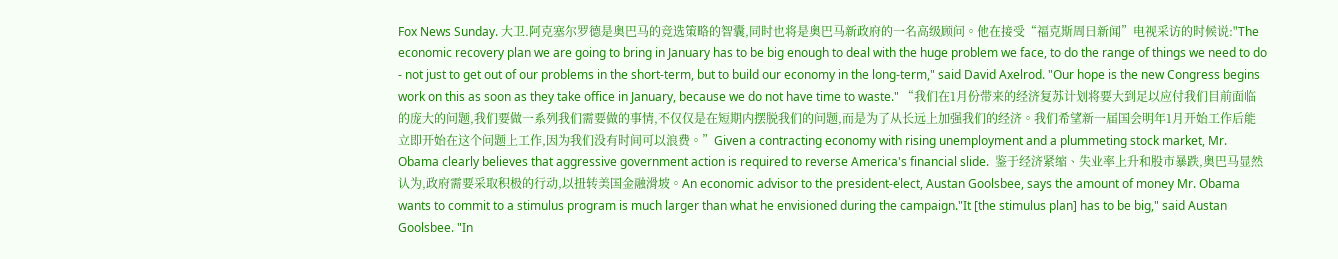Fox News Sunday. 大卫.阿克塞尔罗德是奥巴马的竞选策略的智囊,同时也将是奥巴马新政府的一名高级顾问。他在接受“福克斯周日新闻”电视采访的时候说:"The economic recovery plan we are going to bring in January has to be big enough to deal with the huge problem we face, to do the range of things we need to do - not just to get out of our problems in the short-term, but to build our economy in the long-term," said David Axelrod. "Our hope is the new Congress begins work on this as soon as they take office in January, because we do not have time to waste." “我们在1月份带来的经济复苏计划将要大到足以应付我们目前面临的庞大的问题,我们要做一系列我们需要做的事情,不仅仅是在短期内摆脱我们的问题,而是为了从长远上加强我们的经济。我们希望新一届国会明年1月开始工作后能立即开始在这个问题上工作,因为我们没有时间可以浪费。”Given a contracting economy with rising unemployment and a plummeting stock market, Mr. Obama clearly believes that aggressive government action is required to reverse America's financial slide.  鉴于经济紧缩、失业率上升和股市暴跌,奥巴马显然认为,政府需要采取积极的行动,以扭转美国金融滑坡。An economic advisor to the president-elect, Austan Goolsbee, says the amount of money Mr. Obama wants to commit to a stimulus program is much larger than what he envisioned during the campaign."It [the stimulus plan] has to be big," said Austan Goolsbee. "In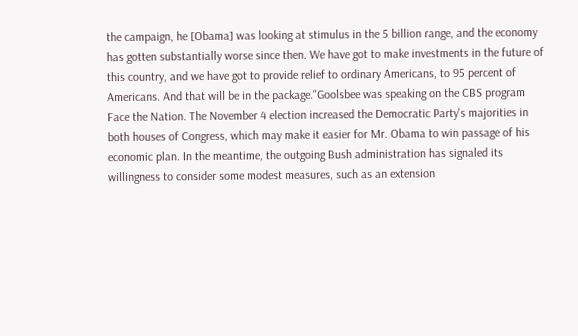the campaign, he [Obama] was looking at stimulus in the 5 billion range, and the economy has gotten substantially worse since then. We have got to make investments in the future of this country, and we have got to provide relief to ordinary Americans, to 95 percent of Americans. And that will be in the package."Goolsbee was speaking on the CBS program Face the Nation. The November 4 election increased the Democratic Party's majorities in both houses of Congress, which may make it easier for Mr. Obama to win passage of his economic plan. In the meantime, the outgoing Bush administration has signaled its willingness to consider some modest measures, such as an extension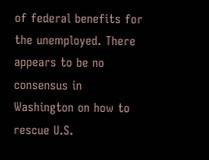of federal benefits for the unemployed. There appears to be no consensus in Washington on how to rescue U.S.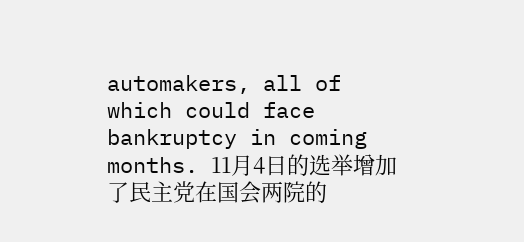automakers, all of which could face bankruptcy in coming months. 11月4日的选举增加了民主党在国会两院的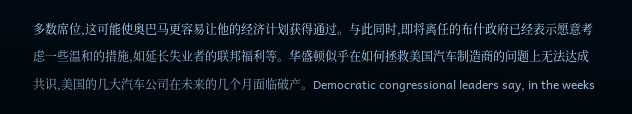多数席位,这可能使奥巴马更容易让他的经济计划获得通过。与此同时,即将离任的布什政府已经表示愿意考虑一些温和的措施,如延长失业者的联邦福利等。华盛顿似乎在如何拯救美国汽车制造商的问题上无法达成共识,美国的几大汽车公司在未来的几个月面临破产。Democratic congressional leaders say, in the weeks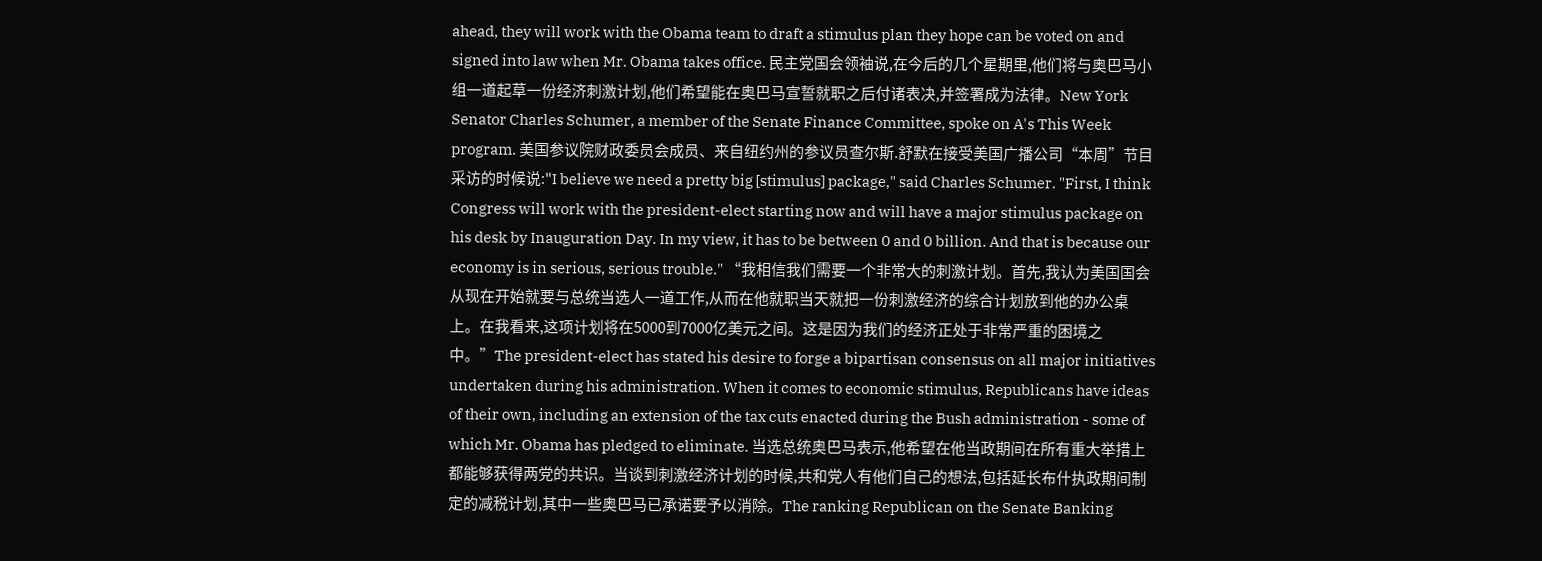ahead, they will work with the Obama team to draft a stimulus plan they hope can be voted on and signed into law when Mr. Obama takes office. 民主党国会领袖说,在今后的几个星期里,他们将与奥巴马小组一道起草一份经济刺激计划,他们希望能在奥巴马宣誓就职之后付诸表决,并签署成为法律。New York Senator Charles Schumer, a member of the Senate Finance Committee, spoke on A's This Week program. 美国参议院财政委员会成员、来自纽约州的参议员查尔斯.舒默在接受美国广播公司“本周”节目采访的时候说:"I believe we need a pretty big [stimulus] package," said Charles Schumer. "First, I think Congress will work with the president-elect starting now and will have a major stimulus package on his desk by Inauguration Day. In my view, it has to be between 0 and 0 billion. And that is because our economy is in serious, serious trouble." “我相信我们需要一个非常大的刺激计划。首先,我认为美国国会从现在开始就要与总统当选人一道工作,从而在他就职当天就把一份刺激经济的综合计划放到他的办公桌上。在我看来,这项计划将在5000到7000亿美元之间。这是因为我们的经济正处于非常严重的困境之中。”The president-elect has stated his desire to forge a bipartisan consensus on all major initiatives undertaken during his administration. When it comes to economic stimulus, Republicans have ideas of their own, including an extension of the tax cuts enacted during the Bush administration - some of which Mr. Obama has pledged to eliminate. 当选总统奥巴马表示,他希望在他当政期间在所有重大举措上都能够获得两党的共识。当谈到刺激经济计划的时候,共和党人有他们自己的想法,包括延长布什执政期间制定的减税计划,其中一些奥巴马已承诺要予以消除。The ranking Republican on the Senate Banking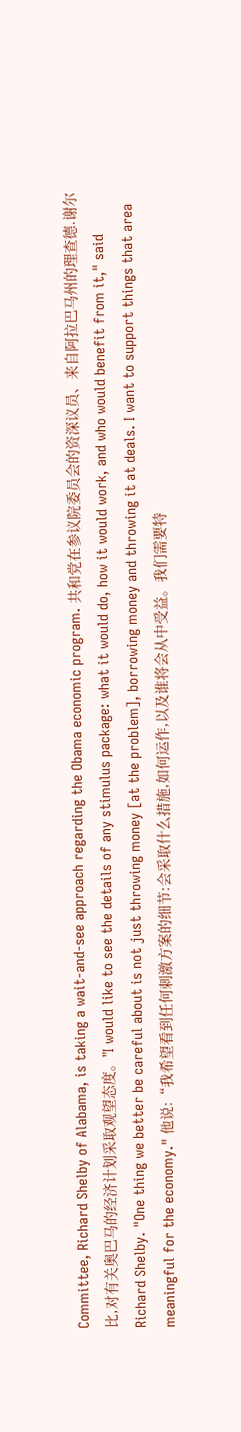Committee, Richard Shelby of Alabama, is taking a wait-and-see approach regarding the Obama economic program. 共和党在参议院委员会的资深议员、来自阿拉巴马州的理查德.谢尔比,对有关奥巴马的经济计划采取观望态度。"I would like to see the details of any stimulus package: what it would do, how it would work, and who would benefit from it," said Richard Shelby. "One thing we better be careful about is not just throwing money [at the problem], borrowing money and throwing it at deals. I want to support things that area meaningful for the economy." 他说:“我希望看到任何刺激方案的细节:会采取什么措施,如何运作,以及谁将会从中受益。我们需要特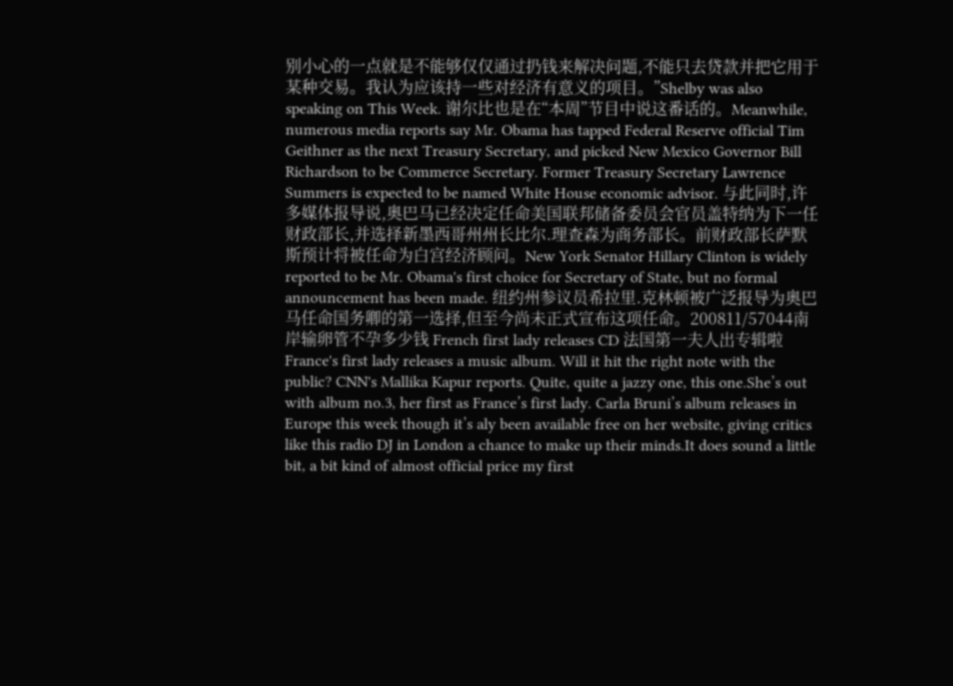别小心的一点就是不能够仅仅通过扔钱来解决问题,不能只去贷款并把它用于某种交易。我认为应该持一些对经济有意义的项目。”Shelby was also speaking on This Week. 谢尔比也是在“本周”节目中说这番话的。Meanwhile, numerous media reports say Mr. Obama has tapped Federal Reserve official Tim Geithner as the next Treasury Secretary, and picked New Mexico Governor Bill Richardson to be Commerce Secretary. Former Treasury Secretary Lawrence Summers is expected to be named White House economic advisor. 与此同时,许多媒体报导说,奥巴马已经决定任命美国联邦储备委员会官员盖特纳为下一任财政部长,并选择新墨西哥州州长比尔.理查森为商务部长。前财政部长萨默斯预计将被任命为白宫经济顾问。New York Senator Hillary Clinton is widely reported to be Mr. Obama's first choice for Secretary of State, but no formal announcement has been made. 纽约州参议员希拉里.克林顿被广泛报导为奥巴马任命国务卿的第一选择,但至今尚未正式宣布这项任命。200811/57044南岸输卵管不孕多少钱 French first lady releases CD 法国第一夫人出专辑啦 France's first lady releases a music album. Will it hit the right note with the public? CNN's Mallika Kapur reports. Quite, quite a jazzy one, this one.She’s out with album no.3, her first as France’s first lady. Carla Bruni’s album releases in Europe this week though it’s aly been available free on her website, giving critics like this radio DJ in London a chance to make up their minds.It does sound a little bit, a bit kind of almost official price my first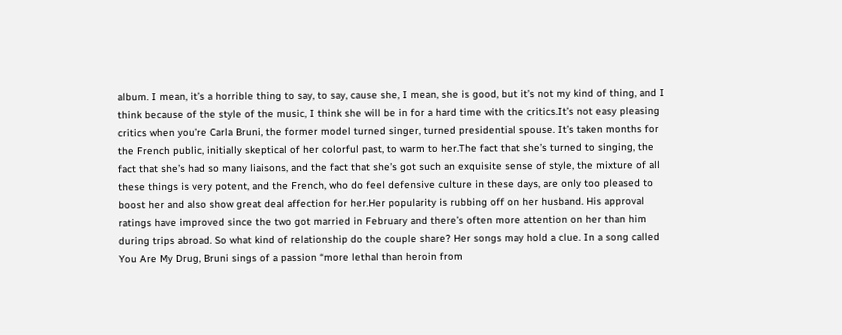album. I mean, it’s a horrible thing to say, to say, cause she, I mean, she is good, but it’s not my kind of thing, and I think because of the style of the music, I think she will be in for a hard time with the critics.It’s not easy pleasing critics when you’re Carla Bruni, the former model turned singer, turned presidential spouse. It’s taken months for the French public, initially skeptical of her colorful past, to warm to her.The fact that she’s turned to singing, the fact that she’s had so many liaisons, and the fact that she’s got such an exquisite sense of style, the mixture of all these things is very potent, and the French, who do feel defensive culture in these days, are only too pleased to boost her and also show great deal affection for her.Her popularity is rubbing off on her husband. His approval ratings have improved since the two got married in February and there’s often more attention on her than him during trips abroad. So what kind of relationship do the couple share? Her songs may hold a clue. In a song called You Are My Drug, Bruni sings of a passion “more lethal than heroin from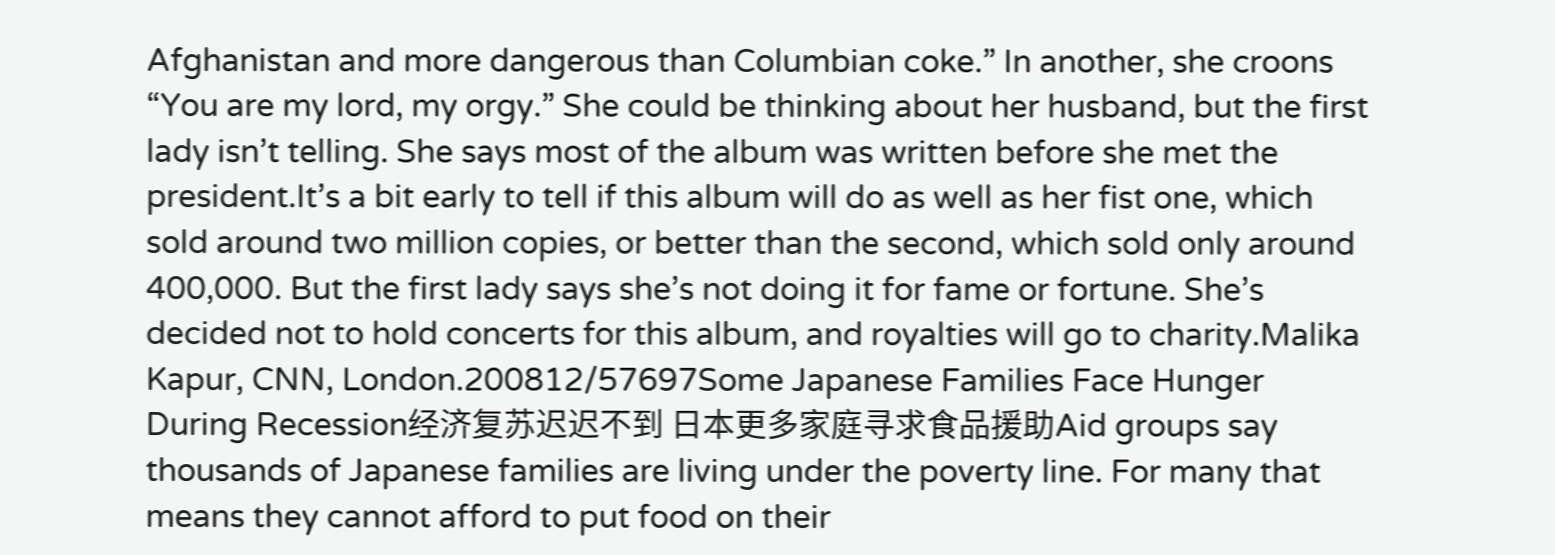Afghanistan and more dangerous than Columbian coke.” In another, she croons “You are my lord, my orgy.” She could be thinking about her husband, but the first lady isn’t telling. She says most of the album was written before she met the president.It’s a bit early to tell if this album will do as well as her fist one, which sold around two million copies, or better than the second, which sold only around 400,000. But the first lady says she’s not doing it for fame or fortune. She’s decided not to hold concerts for this album, and royalties will go to charity.Malika Kapur, CNN, London.200812/57697Some Japanese Families Face Hunger During Recession经济复苏迟迟不到 日本更多家庭寻求食品援助Aid groups say thousands of Japanese families are living under the poverty line. For many that means they cannot afford to put food on their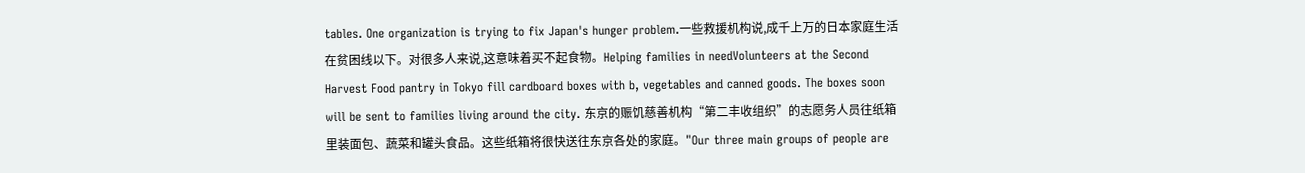tables. One organization is trying to fix Japan's hunger problem.一些救援机构说,成千上万的日本家庭生活在贫困线以下。对很多人来说,这意味着买不起食物。Helping families in needVolunteers at the Second Harvest Food pantry in Tokyo fill cardboard boxes with b, vegetables and canned goods. The boxes soon will be sent to families living around the city. 东京的赈饥慈善机构“第二丰收组织”的志愿务人员往纸箱里装面包、蔬菜和罐头食品。这些纸箱将很快送往东京各处的家庭。"Our three main groups of people are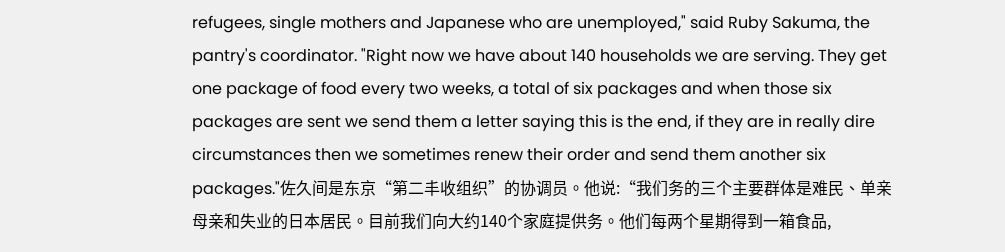refugees, single mothers and Japanese who are unemployed," said Ruby Sakuma, the pantry's coordinator. "Right now we have about 140 households we are serving. They get one package of food every two weeks, a total of six packages and when those six packages are sent we send them a letter saying this is the end, if they are in really dire circumstances then we sometimes renew their order and send them another six packages."佐久间是东京“第二丰收组织”的协调员。他说:“我们务的三个主要群体是难民、单亲母亲和失业的日本居民。目前我们向大约140个家庭提供务。他们每两个星期得到一箱食品,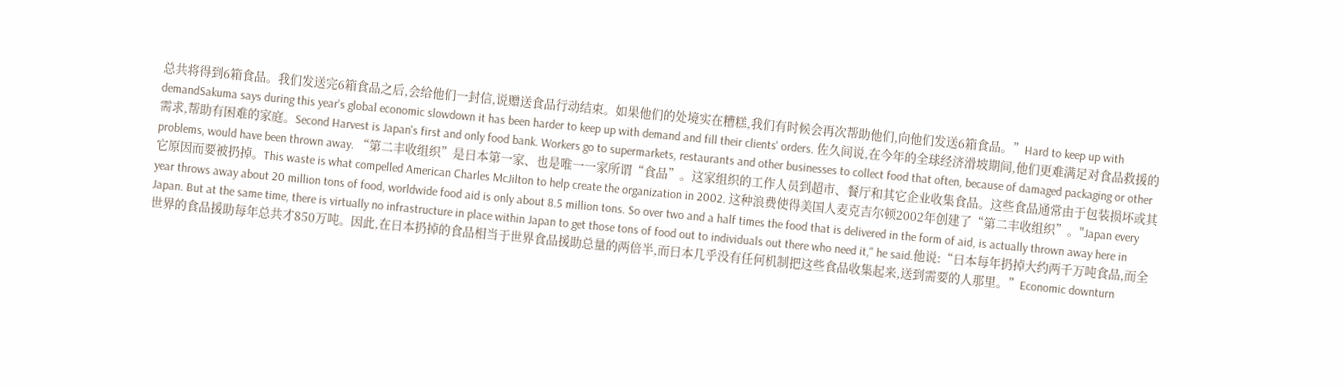总共将得到6箱食品。我们发送完6箱食品之后,会给他们一封信,说赠送食品行动结束。如果他们的处境实在糟糕,我们有时候会再次帮助他们,向他们发送6箱食品。”Hard to keep up with demandSakuma says during this year's global economic slowdown it has been harder to keep up with demand and fill their clients' orders. 佐久间说,在今年的全球经济滑坡期间,他们更难满足对食品救援的需求,帮助有困难的家庭。Second Harvest is Japan's first and only food bank. Workers go to supermarkets, restaurants and other businesses to collect food that often, because of damaged packaging or other problems, would have been thrown away. “第二丰收组织”是日本第一家、也是唯一一家所谓“食品”。这家组织的工作人员到超市、餐厅和其它企业收集食品。这些食品通常由于包装损坏或其它原因而要被扔掉。This waste is what compelled American Charles McJilton to help create the organization in 2002. 这种浪费使得美国人麦克吉尔顿2002年创建了“第二丰收组织”。"Japan every year throws away about 20 million tons of food, worldwide food aid is only about 8.5 million tons. So over two and a half times the food that is delivered in the form of aid, is actually thrown away here in Japan. But at the same time, there is virtually no infrastructure in place within Japan to get those tons of food out to individuals out there who need it," he said.他说:“日本每年扔掉大约两千万吨食品,而全世界的食品援助每年总共才850万吨。因此,在日本扔掉的食品相当于世界食品援助总量的两倍半,而日本几乎没有任何机制把这些食品收集起来,送到需要的人那里。”Economic downturn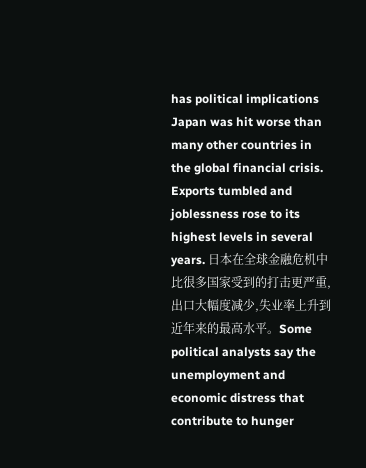has political implications Japan was hit worse than many other countries in the global financial crisis. Exports tumbled and joblessness rose to its highest levels in several years. 日本在全球金融危机中比很多国家受到的打击更严重,出口大幅度减少,失业率上升到近年来的最高水平。Some political analysts say the unemployment and economic distress that contribute to hunger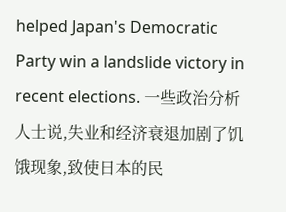helped Japan's Democratic Party win a landslide victory in recent elections. 一些政治分析人士说,失业和经济衰退加剧了饥饿现象,致使日本的民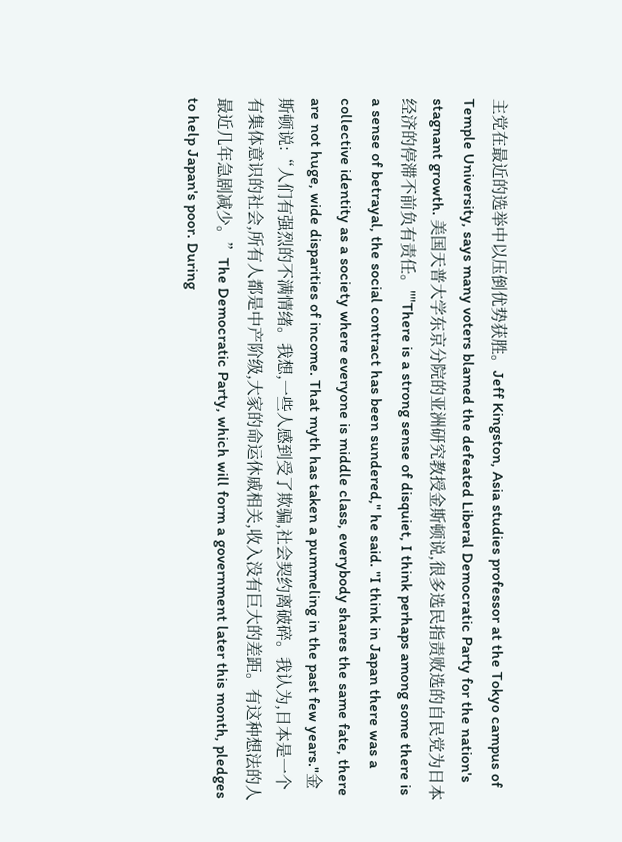主党在最近的选举中以压倒优势获胜。Jeff Kingston, Asia studies professor at the Tokyo campus of Temple University, says many voters blamed the defeated Liberal Democratic Party for the nation's stagnant growth. 美国天普大学东京分院的亚洲研究教授金斯顿说,很多选民指责败选的自民党为日本经济的停滞不前负有责任。""There is a strong sense of disquiet, I think perhaps among some there is a sense of betrayal, the social contract has been sundered," he said. "I think in Japan there was a collective identity as a society where everyone is middle class, everybody shares the same fate, there are not huge, wide disparities of income. That myth has taken a pummeling in the past few years."金斯顿说:“人们有强烈的不满情绪。我想,一些人感到受了欺骗,社会契约离破碎。我认为,日本是一个有集体意识的社会,所有人都是中产阶级,大家的命运休戚相关,收入没有巨大的差距。有这种想法的人最近几年急剧减少。”The Democratic Party, which will form a government later this month, pledges to help Japan's poor. During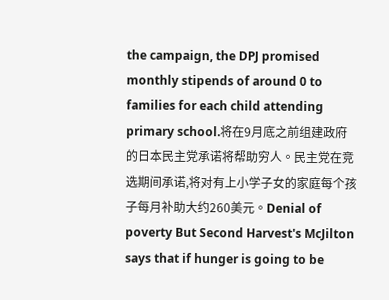the campaign, the DPJ promised monthly stipends of around 0 to families for each child attending primary school.将在9月底之前组建政府的日本民主党承诺将帮助穷人。民主党在竞选期间承诺,将对有上小学子女的家庭每个孩子每月补助大约260美元。Denial of poverty But Second Harvest's McJilton says that if hunger is going to be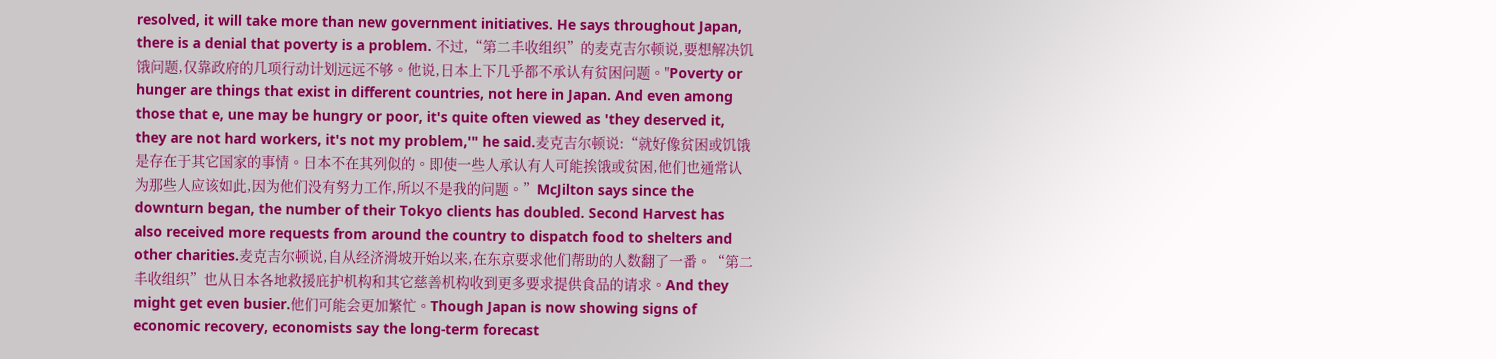resolved, it will take more than new government initiatives. He says throughout Japan, there is a denial that poverty is a problem. 不过,“第二丰收组织”的麦克吉尔顿说,要想解决饥饿问题,仅靠政府的几项行动计划远远不够。他说,日本上下几乎都不承认有贫困问题。"Poverty or hunger are things that exist in different countries, not here in Japan. And even among those that e, une may be hungry or poor, it's quite often viewed as 'they deserved it, they are not hard workers, it's not my problem,'" he said.麦克吉尔顿说:“就好像贫困或饥饿是存在于其它国家的事情。日本不在其列似的。即使一些人承认有人可能挨饿或贫困,他们也通常认为那些人应该如此,因为他们没有努力工作,所以不是我的问题。”McJilton says since the downturn began, the number of their Tokyo clients has doubled. Second Harvest has also received more requests from around the country to dispatch food to shelters and other charities.麦克吉尔顿说,自从经济滑坡开始以来,在东京要求他们帮助的人数翻了一番。“第二丰收组织”也从日本各地救援庇护机构和其它慈善机构收到更多要求提供食品的请求。And they might get even busier.他们可能会更加繁忙。Though Japan is now showing signs of economic recovery, economists say the long-term forecast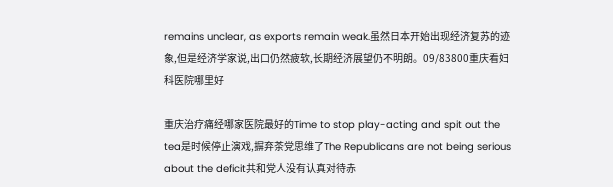remains unclear, as exports remain weak.虽然日本开始出现经济复苏的迹象,但是经济学家说,出口仍然疲软,长期经济展望仍不明朗。09/83800重庆看妇科医院哪里好

重庆治疗痛经哪家医院最好的Time to stop play-acting and spit out the tea是时候停止演戏,摒弃茶党思维了The Republicans are not being serious about the deficit共和党人没有认真对待赤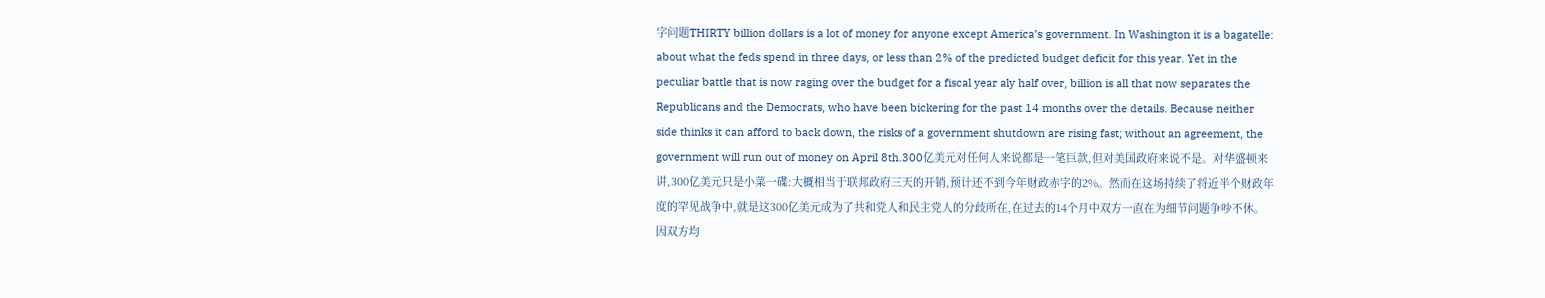字问题THIRTY billion dollars is a lot of money for anyone except America’s government. In Washington it is a bagatelle: about what the feds spend in three days, or less than 2% of the predicted budget deficit for this year. Yet in the peculiar battle that is now raging over the budget for a fiscal year aly half over, billion is all that now separates the Republicans and the Democrats, who have been bickering for the past 14 months over the details. Because neither side thinks it can afford to back down, the risks of a government shutdown are rising fast; without an agreement, the government will run out of money on April 8th.300亿美元对任何人来说都是一笔巨款,但对美国政府来说不是。对华盛顿来讲,300亿美元只是小菜一碟:大概相当于联邦政府三天的开销,预计还不到今年财政赤字的2%。然而在这场持续了将近半个财政年度的罕见战争中,就是这300亿美元成为了共和党人和民主党人的分歧所在,在过去的14个月中双方一直在为细节问题争吵不休。因双方均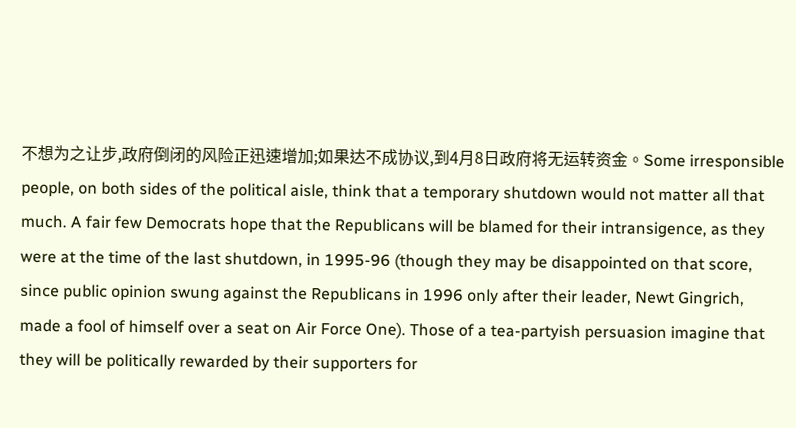不想为之让步,政府倒闭的风险正迅速增加;如果达不成协议,到4月8日政府将无运转资金。Some irresponsible people, on both sides of the political aisle, think that a temporary shutdown would not matter all that much. A fair few Democrats hope that the Republicans will be blamed for their intransigence, as they were at the time of the last shutdown, in 1995-96 (though they may be disappointed on that score, since public opinion swung against the Republicans in 1996 only after their leader, Newt Gingrich, made a fool of himself over a seat on Air Force One). Those of a tea-partyish persuasion imagine that they will be politically rewarded by their supporters for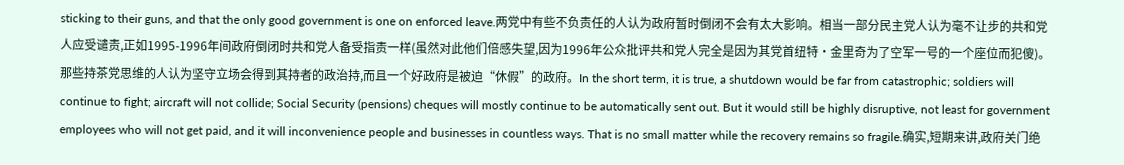sticking to their guns, and that the only good government is one on enforced leave.两党中有些不负责任的人认为政府暂时倒闭不会有太大影响。相当一部分民主党人认为毫不让步的共和党人应受谴责,正如1995-1996年间政府倒闭时共和党人备受指责一样(虽然对此他们倍感失望,因为1996年公众批评共和党人完全是因为其党首纽特·金里奇为了空军一号的一个座位而犯傻)。那些持茶党思维的人认为坚守立场会得到其持者的政治持,而且一个好政府是被迫“休假”的政府。In the short term, it is true, a shutdown would be far from catastrophic; soldiers will continue to fight; aircraft will not collide; Social Security (pensions) cheques will mostly continue to be automatically sent out. But it would still be highly disruptive, not least for government employees who will not get paid, and it will inconvenience people and businesses in countless ways. That is no small matter while the recovery remains so fragile.确实,短期来讲,政府关门绝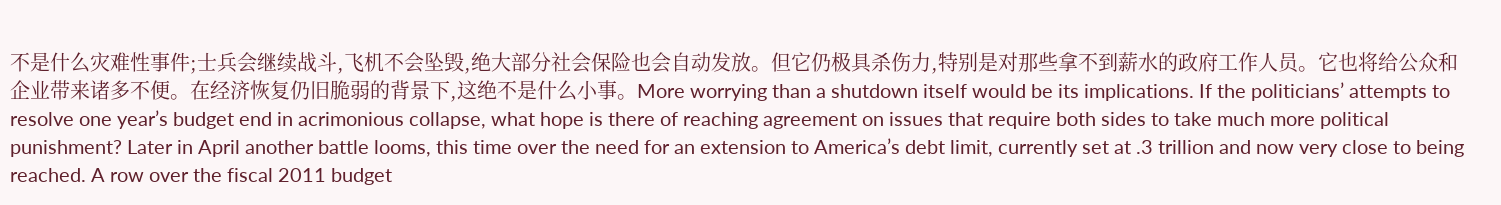不是什么灾难性事件;士兵会继续战斗,飞机不会坠毁,绝大部分社会保险也会自动发放。但它仍极具杀伤力,特别是对那些拿不到薪水的政府工作人员。它也将给公众和企业带来诸多不便。在经济恢复仍旧脆弱的背景下,这绝不是什么小事。More worrying than a shutdown itself would be its implications. If the politicians’ attempts to resolve one year’s budget end in acrimonious collapse, what hope is there of reaching agreement on issues that require both sides to take much more political punishment? Later in April another battle looms, this time over the need for an extension to America’s debt limit, currently set at .3 trillion and now very close to being reached. A row over the fiscal 2011 budget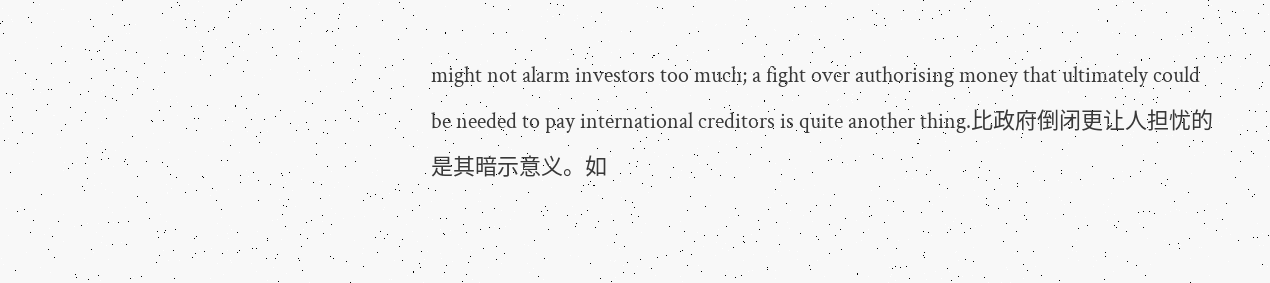might not alarm investors too much; a fight over authorising money that ultimately could be needed to pay international creditors is quite another thing.比政府倒闭更让人担忧的是其暗示意义。如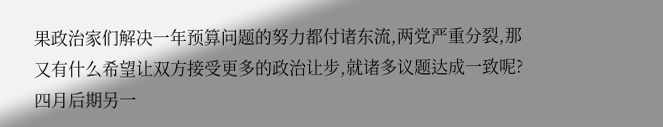果政治家们解决一年预算问题的努力都付诸东流,两党严重分裂,那又有什么希望让双方接受更多的政治让步,就诸多议题达成一致呢?四月后期另一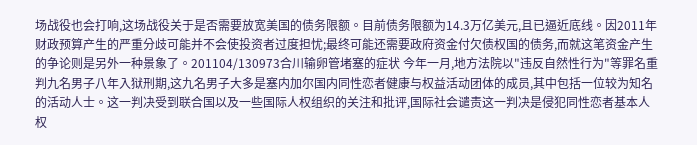场战役也会打响,这场战役关于是否需要放宽美国的债务限额。目前债务限额为14.3万亿美元,且已逼近底线。因2011年财政预算产生的严重分歧可能并不会使投资者过度担忧;最终可能还需要政府资金付欠债权国的债务,而就这笔资金产生的争论则是另外一种景象了。201104/130973合川输卵管堵塞的症状 今年一月,地方法院以"违反自然性行为"等罪名重判九名男子八年入狱刑期,这九名男子大多是塞内加尔国内同性恋者健康与权益活动团体的成员,其中包括一位较为知名的活动人士。这一判决受到联合国以及一些国际人权组织的关注和批评,国际社会谴责这一判决是侵犯同性恋者基本人权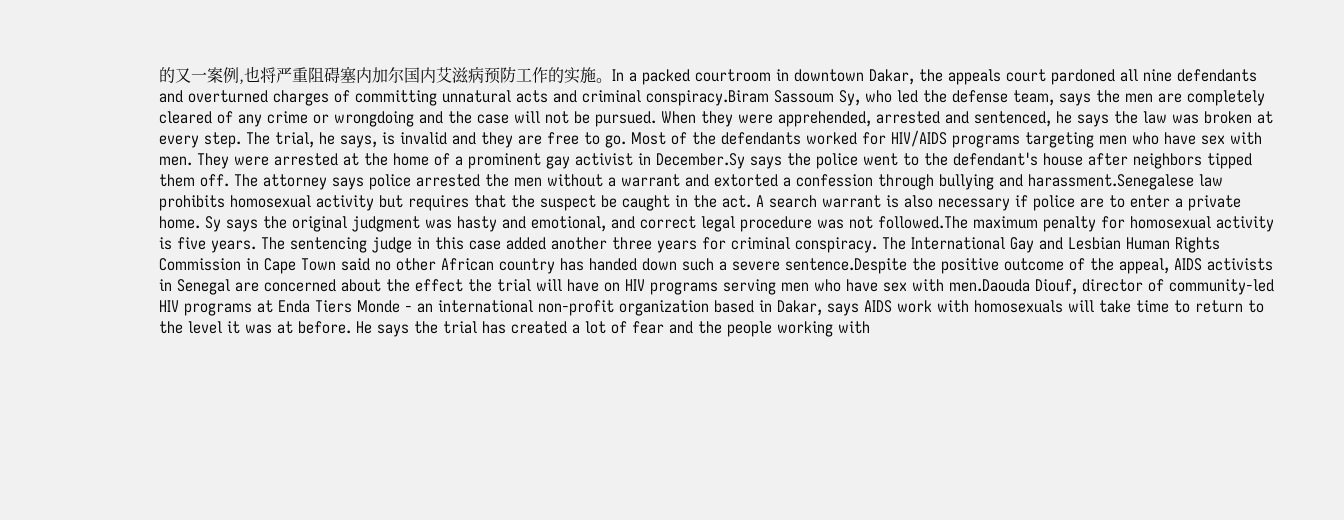的又一案例,也将严重阻碍塞内加尔国内艾滋病预防工作的实施。In a packed courtroom in downtown Dakar, the appeals court pardoned all nine defendants and overturned charges of committing unnatural acts and criminal conspiracy.Biram Sassoum Sy, who led the defense team, says the men are completely cleared of any crime or wrongdoing and the case will not be pursued. When they were apprehended, arrested and sentenced, he says the law was broken at every step. The trial, he says, is invalid and they are free to go. Most of the defendants worked for HIV/AIDS programs targeting men who have sex with men. They were arrested at the home of a prominent gay activist in December.Sy says the police went to the defendant's house after neighbors tipped them off. The attorney says police arrested the men without a warrant and extorted a confession through bullying and harassment.Senegalese law prohibits homosexual activity but requires that the suspect be caught in the act. A search warrant is also necessary if police are to enter a private home. Sy says the original judgment was hasty and emotional, and correct legal procedure was not followed.The maximum penalty for homosexual activity is five years. The sentencing judge in this case added another three years for criminal conspiracy. The International Gay and Lesbian Human Rights Commission in Cape Town said no other African country has handed down such a severe sentence.Despite the positive outcome of the appeal, AIDS activists in Senegal are concerned about the effect the trial will have on HIV programs serving men who have sex with men.Daouda Diouf, director of community-led HIV programs at Enda Tiers Monde - an international non-profit organization based in Dakar, says AIDS work with homosexuals will take time to return to the level it was at before. He says the trial has created a lot of fear and the people working with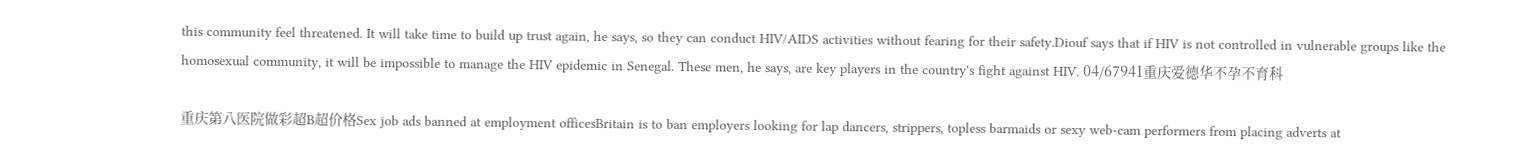this community feel threatened. It will take time to build up trust again, he says, so they can conduct HIV/AIDS activities without fearing for their safety.Diouf says that if HIV is not controlled in vulnerable groups like the homosexual community, it will be impossible to manage the HIV epidemic in Senegal. These men, he says, are key players in the country's fight against HIV. 04/67941重庆爱德华不孕不育科

重庆第八医院做彩超B超价格Sex job ads banned at employment officesBritain is to ban employers looking for lap dancers, strippers, topless barmaids or sexy web-cam performers from placing adverts at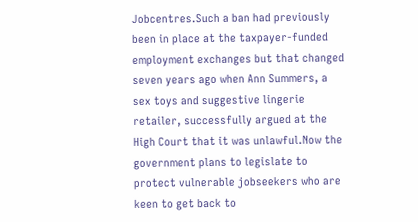Jobcentres.Such a ban had previously been in place at the taxpayer-funded employment exchanges but that changed seven years ago when Ann Summers, a sex toys and suggestive lingerie retailer, successfully argued at the High Court that it was unlawful.Now the government plans to legislate to protect vulnerable jobseekers who are keen to get back to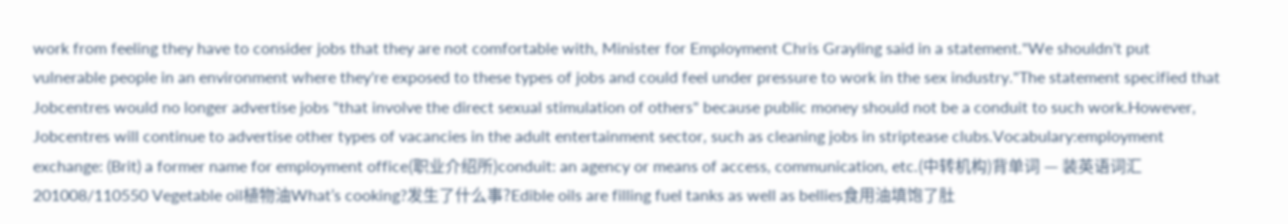work from feeling they have to consider jobs that they are not comfortable with, Minister for Employment Chris Grayling said in a statement."We shouldn't put vulnerable people in an environment where they're exposed to these types of jobs and could feel under pressure to work in the sex industry."The statement specified that Jobcentres would no longer advertise jobs "that involve the direct sexual stimulation of others" because public money should not be a conduit to such work.However, Jobcentres will continue to advertise other types of vacancies in the adult entertainment sector, such as cleaning jobs in striptease clubs.Vocabulary:employment exchange: (Brit) a former name for employment office(职业介绍所)conduit: an agency or means of access, communication, etc.(中转机构)背单词 — 装英语词汇201008/110550 Vegetable oil植物油What’s cooking?发生了什么事?Edible oils are filling fuel tanks as well as bellies食用油填饱了肚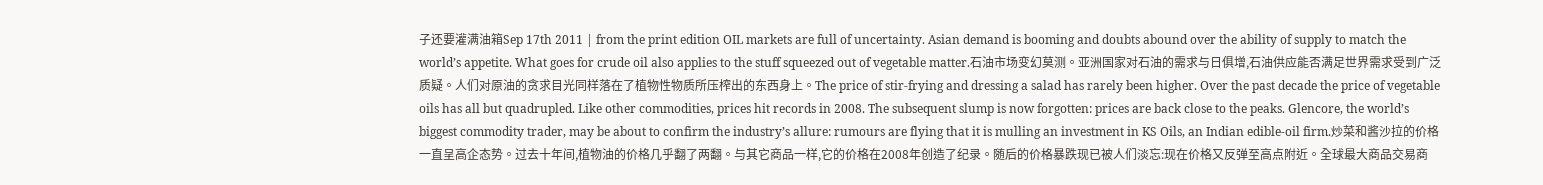子还要灌满油箱Sep 17th 2011 | from the print edition OIL markets are full of uncertainty. Asian demand is booming and doubts abound over the ability of supply to match the world’s appetite. What goes for crude oil also applies to the stuff squeezed out of vegetable matter.石油市场变幻莫测。亚洲国家对石油的需求与日俱增,石油供应能否满足世界需求受到广泛质疑。人们对原油的贪求目光同样落在了植物性物质所压榨出的东西身上。The price of stir-frying and dressing a salad has rarely been higher. Over the past decade the price of vegetable oils has all but quadrupled. Like other commodities, prices hit records in 2008. The subsequent slump is now forgotten: prices are back close to the peaks. Glencore, the world’s biggest commodity trader, may be about to confirm the industry’s allure: rumours are flying that it is mulling an investment in KS Oils, an Indian edible-oil firm.炒菜和酱沙拉的价格一直呈高企态势。过去十年间,植物油的价格几乎翻了两翻。与其它商品一样,它的价格在2008年创造了纪录。随后的价格暴跌现已被人们淡忘:现在价格又反弹至高点附近。全球最大商品交易商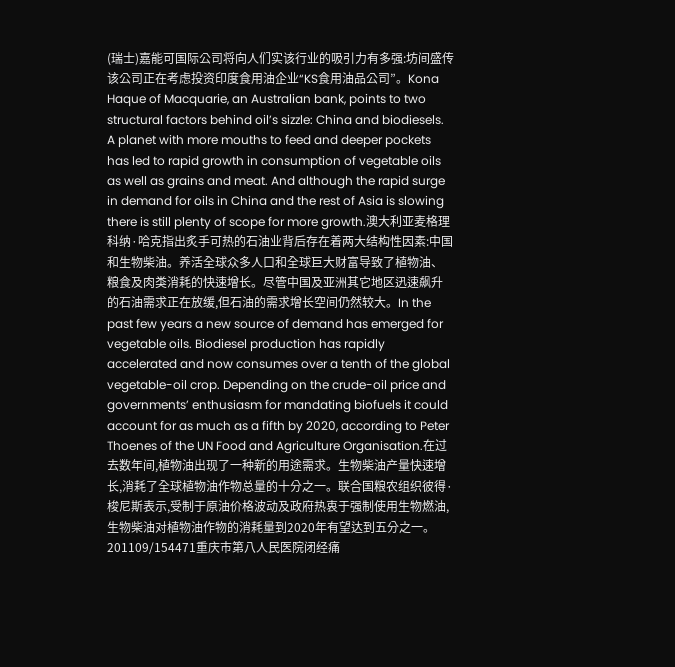(瑞士)嘉能可国际公司将向人们实该行业的吸引力有多强:坊间盛传该公司正在考虑投资印度食用油企业“KS食用油品公司”。Kona Haque of Macquarie, an Australian bank, points to two structural factors behind oil’s sizzle: China and biodiesels. A planet with more mouths to feed and deeper pockets has led to rapid growth in consumption of vegetable oils as well as grains and meat. And although the rapid surge in demand for oils in China and the rest of Asia is slowing there is still plenty of scope for more growth.澳大利亚麦格理科纳·哈克指出炙手可热的石油业背后存在着两大结构性因素:中国和生物柴油。养活全球众多人口和全球巨大财富导致了植物油、粮食及肉类消耗的快速增长。尽管中国及亚洲其它地区迅速飙升的石油需求正在放缓,但石油的需求增长空间仍然较大。In the past few years a new source of demand has emerged for vegetable oils. Biodiesel production has rapidly accelerated and now consumes over a tenth of the global vegetable-oil crop. Depending on the crude-oil price and governments’ enthusiasm for mandating biofuels it could account for as much as a fifth by 2020, according to Peter Thoenes of the UN Food and Agriculture Organisation.在过去数年间,植物油出现了一种新的用途需求。生物柴油产量快速增长,消耗了全球植物油作物总量的十分之一。联合国粮农组织彼得·梭尼斯表示,受制于原油价格波动及政府热衷于强制使用生物燃油,生物柴油对植物油作物的消耗量到2020年有望达到五分之一。201109/154471重庆市第八人民医院闭经痛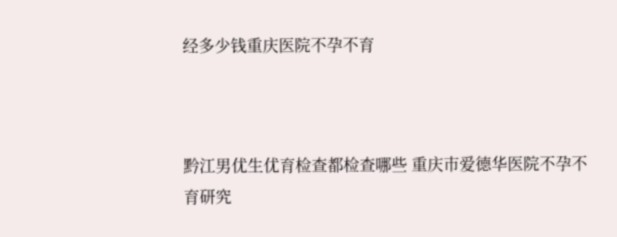经多少钱重庆医院不孕不育



黔江男优生优育检查都检查哪些 重庆市爱德华医院不孕不育研究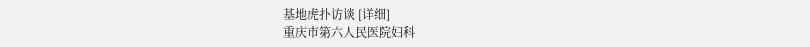基地虎扑访谈 [详细]
重庆市第六人民医院妇科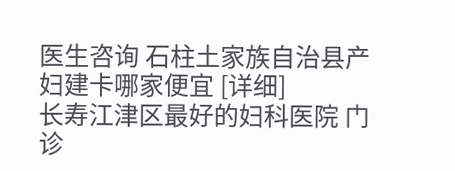医生咨询 石柱土家族自治县产妇建卡哪家便宜 [详细]
长寿江津区最好的妇科医院 门诊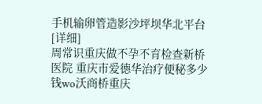手机输卵管造影沙坪坝华北平台 [详细]
周常识重庆做不孕不育检查新桥医院 重庆市爱德华治疗便秘多少钱wo沃商桥重庆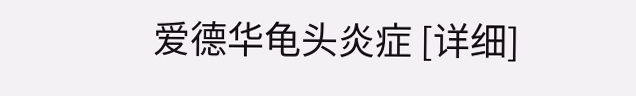爱德华龟头炎症 [详细]